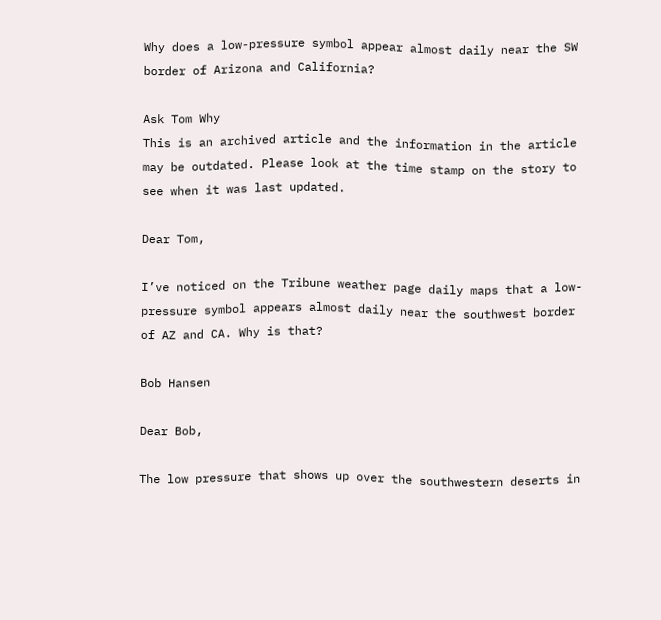Why does a low-pressure symbol appear almost daily near the SW border of Arizona and California?

Ask Tom Why
This is an archived article and the information in the article may be outdated. Please look at the time stamp on the story to see when it was last updated.

Dear Tom,

I’ve noticed on the Tribune weather page daily maps that a low-pressure symbol appears almost daily near the southwest border of AZ and CA. Why is that?

Bob Hansen

Dear Bob,

The low pressure that shows up over the southwestern deserts in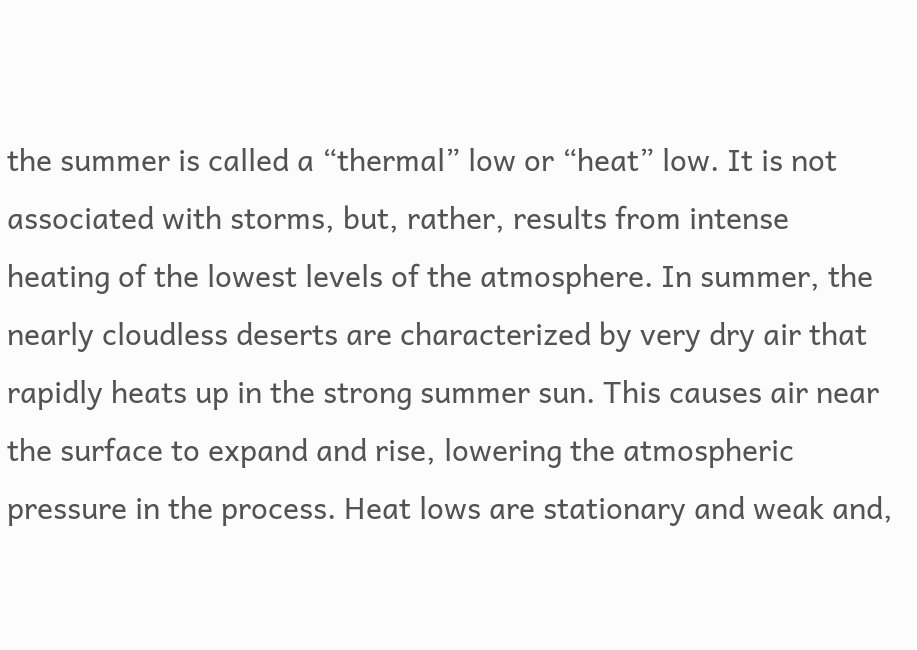the summer is called a “thermal” low or “heat” low. It is not associated with storms, but, rather, results from intense heating of the lowest levels of the atmosphere. In summer, the nearly cloudless deserts are characterized by very dry air that rapidly heats up in the strong summer sun. This causes air near the surface to expand and rise, lowering the atmospheric pressure in the process. Heat lows are stationary and weak and,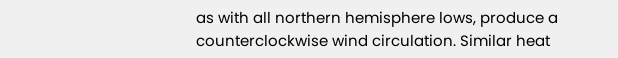as with all northern hemisphere lows, produce a counterclockwise wind circulation. Similar heat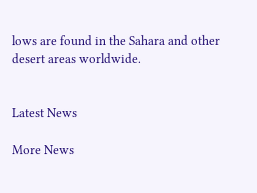lows are found in the Sahara and other desert areas worldwide.


Latest News

More News